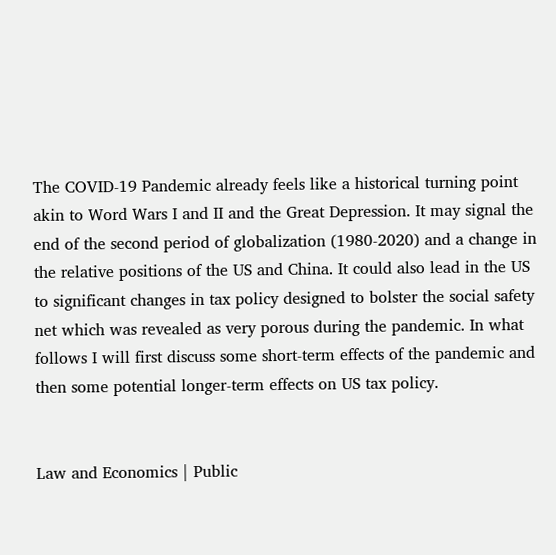The COVID-19 Pandemic already feels like a historical turning point akin to Word Wars I and II and the Great Depression. It may signal the end of the second period of globalization (1980-2020) and a change in the relative positions of the US and China. It could also lead in the US to significant changes in tax policy designed to bolster the social safety net which was revealed as very porous during the pandemic. In what follows I will first discuss some short-term effects of the pandemic and then some potential longer-term effects on US tax policy.


Law and Economics | Public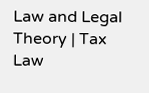Law and Legal Theory | Tax Law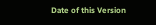Date of this Version